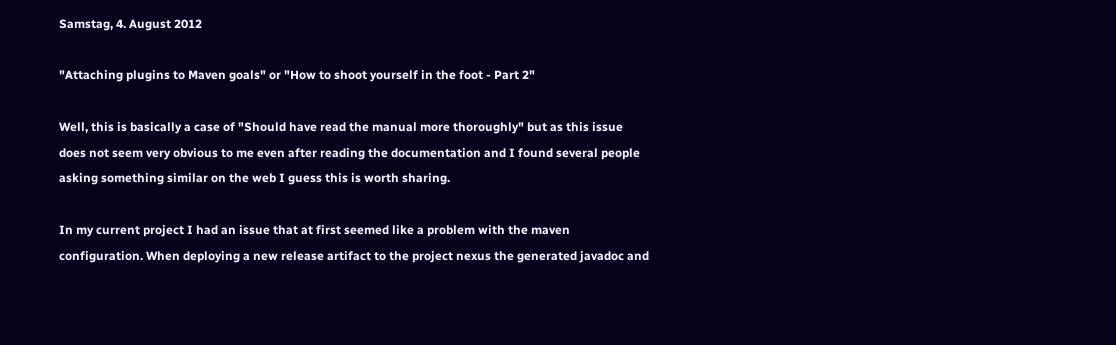Samstag, 4. August 2012

"Attaching plugins to Maven goals" or "How to shoot yourself in the foot - Part 2"

Well, this is basically a case of "Should have read the manual more thoroughly" but as this issue does not seem very obvious to me even after reading the documentation and I found several people asking something similar on the web I guess this is worth sharing.

In my current project I had an issue that at first seemed like a problem with the maven configuration. When deploying a new release artifact to the project nexus the generated javadoc and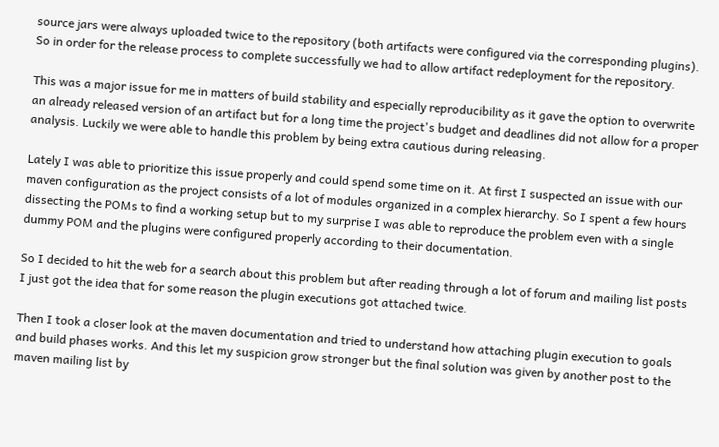source jars were always uploaded twice to the repository (both artifacts were configured via the corresponding plugins). So in order for the release process to complete successfully we had to allow artifact redeployment for the repository.

This was a major issue for me in matters of build stability and especially reproducibility as it gave the option to overwrite an already released version of an artifact but for a long time the project's budget and deadlines did not allow for a proper analysis. Luckily we were able to handle this problem by being extra cautious during releasing.

Lately I was able to prioritize this issue properly and could spend some time on it. At first I suspected an issue with our maven configuration as the project consists of a lot of modules organized in a complex hierarchy. So I spent a few hours dissecting the POMs to find a working setup but to my surprise I was able to reproduce the problem even with a single dummy POM and the plugins were configured properly according to their documentation.

So I decided to hit the web for a search about this problem but after reading through a lot of forum and mailing list posts I just got the idea that for some reason the plugin executions got attached twice.

Then I took a closer look at the maven documentation and tried to understand how attaching plugin execution to goals and build phases works. And this let my suspicion grow stronger but the final solution was given by another post to the maven mailing list by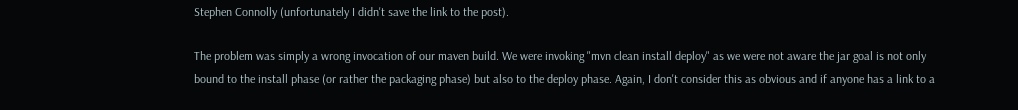Stephen Connolly (unfortunately I didn't save the link to the post).

The problem was simply a wrong invocation of our maven build. We were invoking "mvn clean install deploy" as we were not aware the jar goal is not only bound to the install phase (or rather the packaging phase) but also to the deploy phase. Again, I don't consider this as obvious and if anyone has a link to a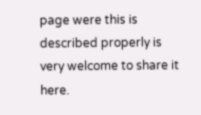page were this is described properly is very welcome to share it here.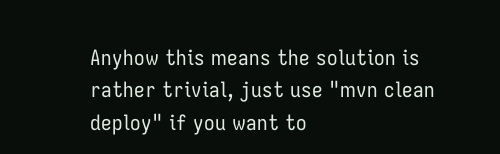Anyhow this means the solution is rather trivial, just use "mvn clean deploy" if you want to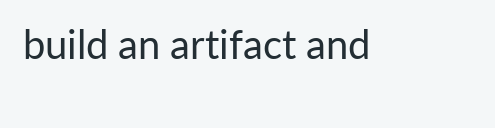build an artifact and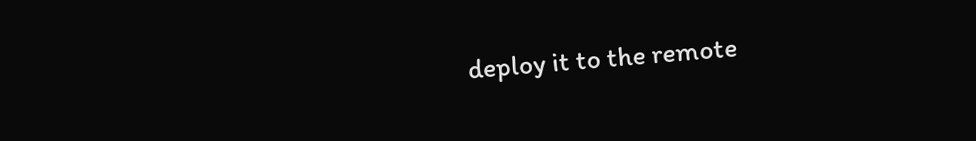deploy it to the remote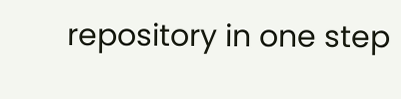repository in one step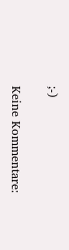;-)

Keine Kommentare: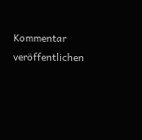Kommentar veröffentlichen